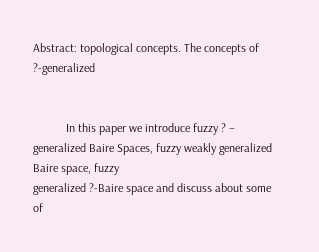Abstract: topological concepts. The concepts of ?-generalized


           In this paper we introduce fuzzy ? –
generalized Baire Spaces, fuzzy weakly generalized Baire space, fuzzy
generalized ?-Baire space and discuss about some of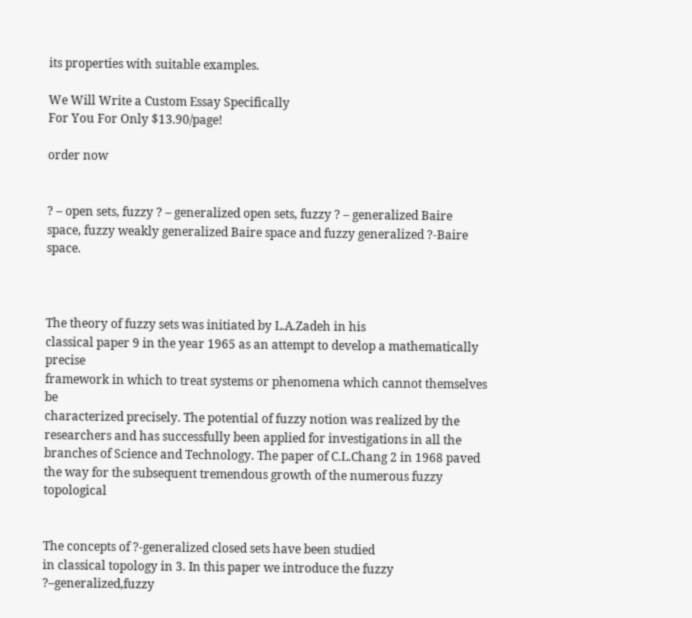its properties with suitable examples.

We Will Write a Custom Essay Specifically
For You For Only $13.90/page!

order now


? – open sets, fuzzy ? – generalized open sets, fuzzy ? – generalized Baire
space, fuzzy weakly generalized Baire space and fuzzy generalized ?-Baire space.



The theory of fuzzy sets was initiated by L.A.Zadeh in his
classical paper 9 in the year 1965 as an attempt to develop a mathematically precise
framework in which to treat systems or phenomena which cannot themselves be
characterized precisely. The potential of fuzzy notion was realized by the
researchers and has successfully been applied for investigations in all the
branches of Science and Technology. The paper of C.L.Chang 2 in 1968 paved
the way for the subsequent tremendous growth of the numerous fuzzy topological


The concepts of ?-generalized closed sets have been studied
in classical topology in 3. In this paper we introduce the fuzzy ?–generalized,fuzzy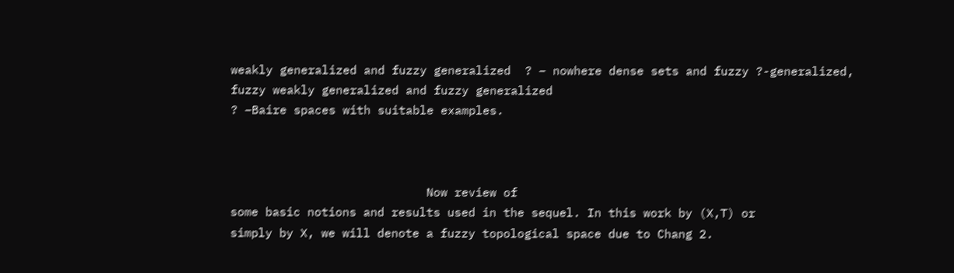weakly generalized and fuzzy generalized  ? – nowhere dense sets and fuzzy ?-generalized,
fuzzy weakly generalized and fuzzy generalized
? –Baire spaces with suitable examples.



                            Now review of
some basic notions and results used in the sequel. In this work by (X,T) or
simply by X, we will denote a fuzzy topological space due to Chang 2.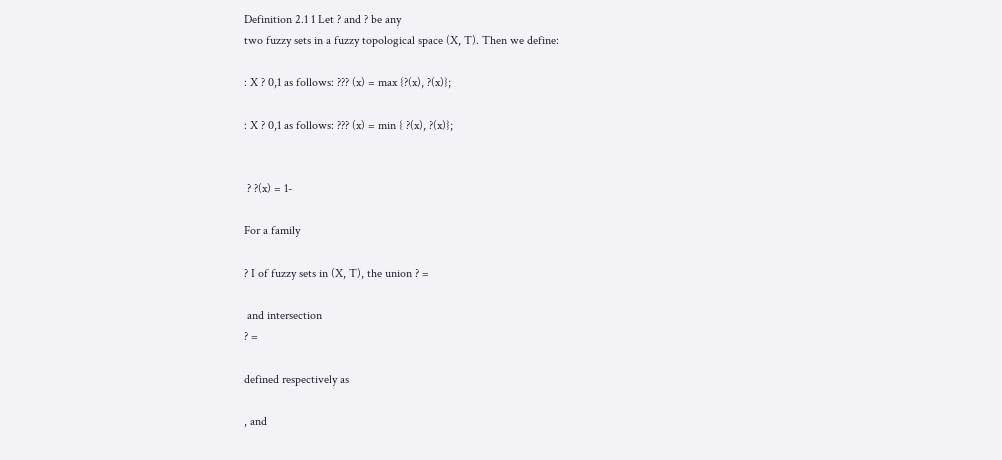Definition 2.1 1 Let ? and ? be any
two fuzzy sets in a fuzzy topological space (X, T). Then we define:

: X ? 0,1 as follows: ??? (x) = max {?(x), ?(x)};

: X ? 0,1 as follows: ??? (x) = min { ?(x), ?(x)};


 ? ?(x) = 1-

For a family

? I of fuzzy sets in (X, T), the union ? =

 and intersection
? =

defined respectively as

, and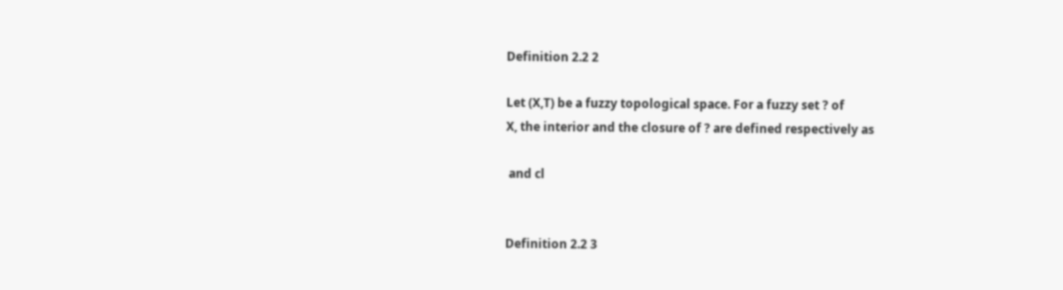Definition 2.2 2

Let (X,T) be a fuzzy topological space. For a fuzzy set ? of
X, the interior and the closure of ? are defined respectively as

 and cl


Definition 2.2 3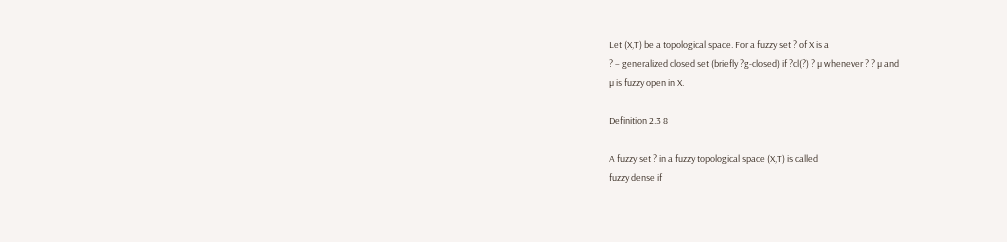Let (X,T) be a topological space. For a fuzzy set ? of X is a
? – generalized closed set (briefly ?g-closed) if ?cl(?) ? µ whenever ? ? µ and
µ is fuzzy open in X.

Definition 2.3 8

A fuzzy set ? in a fuzzy topological space (X,T) is called
fuzzy dense if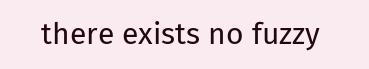there exists no fuzzy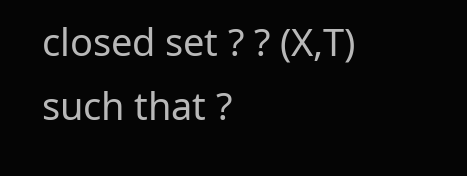closed set ? ? (X,T) such that ?